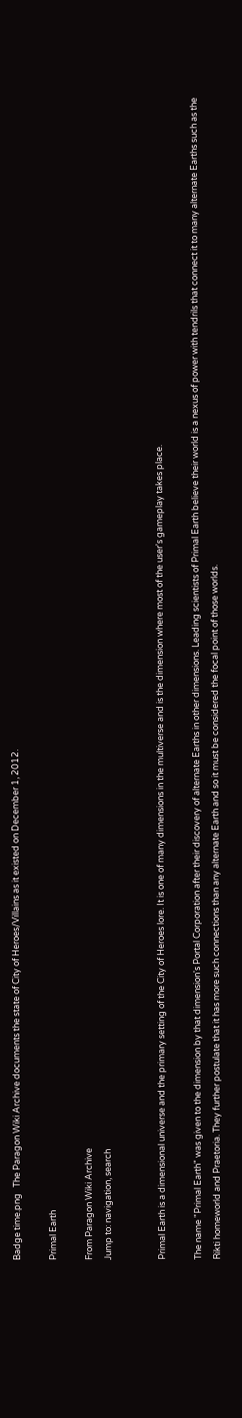Badge time.png   The Paragon Wiki Archive documents the state of City of Heroes/Villains as it existed on December 1, 2012.

Primal Earth

From Paragon Wiki Archive
Jump to: navigation, search


Primal Earth is a dimensional universe and the primary setting of the City of Heroes lore. It is one of many dimensions in the multiverse and is the dimension where most of the user's gameplay takes place.

The name "Primal Earth" was given to the dimension by that dimension's Portal Corporation after their discovery of alternate Earths in other dimensions. Leading scientists of Primal Earth believe their world is a nexus of power with tendrils that connect it to many alternate Earths such as the Rikti homeworld and Praetoria. They further postulate that it has more such connections than any alternate Earth and so it must be considered the focal point of those worlds.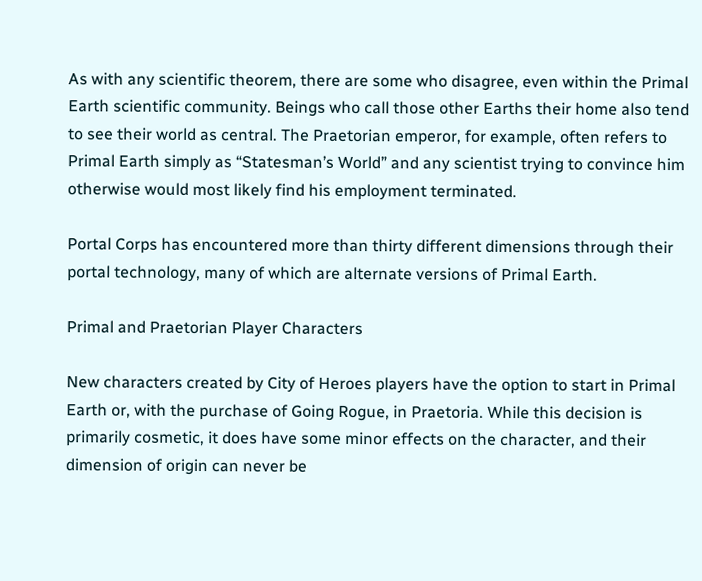As with any scientific theorem, there are some who disagree, even within the Primal Earth scientific community. Beings who call those other Earths their home also tend to see their world as central. The Praetorian emperor, for example, often refers to Primal Earth simply as “Statesman’s World” and any scientist trying to convince him otherwise would most likely find his employment terminated.

Portal Corps has encountered more than thirty different dimensions through their portal technology, many of which are alternate versions of Primal Earth.

Primal and Praetorian Player Characters

New characters created by City of Heroes players have the option to start in Primal Earth or, with the purchase of Going Rogue, in Praetoria. While this decision is primarily cosmetic, it does have some minor effects on the character, and their dimension of origin can never be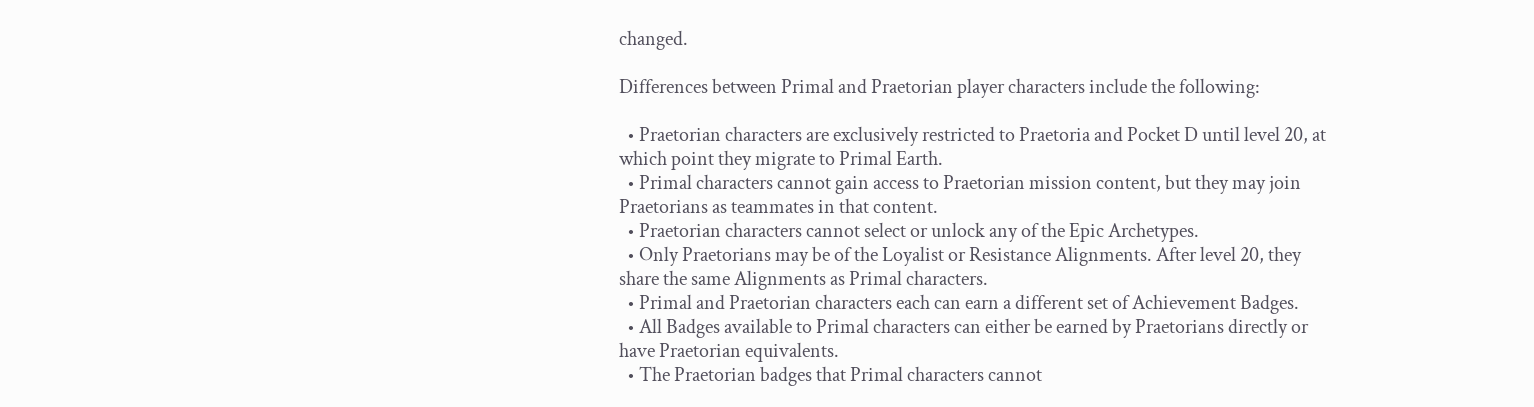changed.

Differences between Primal and Praetorian player characters include the following:

  • Praetorian characters are exclusively restricted to Praetoria and Pocket D until level 20, at which point they migrate to Primal Earth.
  • Primal characters cannot gain access to Praetorian mission content, but they may join Praetorians as teammates in that content.
  • Praetorian characters cannot select or unlock any of the Epic Archetypes.
  • Only Praetorians may be of the Loyalist or Resistance Alignments. After level 20, they share the same Alignments as Primal characters.
  • Primal and Praetorian characters each can earn a different set of Achievement Badges.
  • All Badges available to Primal characters can either be earned by Praetorians directly or have Praetorian equivalents.
  • The Praetorian badges that Primal characters cannot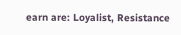earn are: Loyalist, Resistance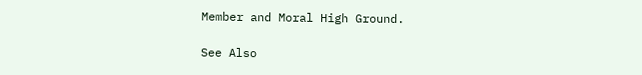Member and Moral High Ground.

See Also